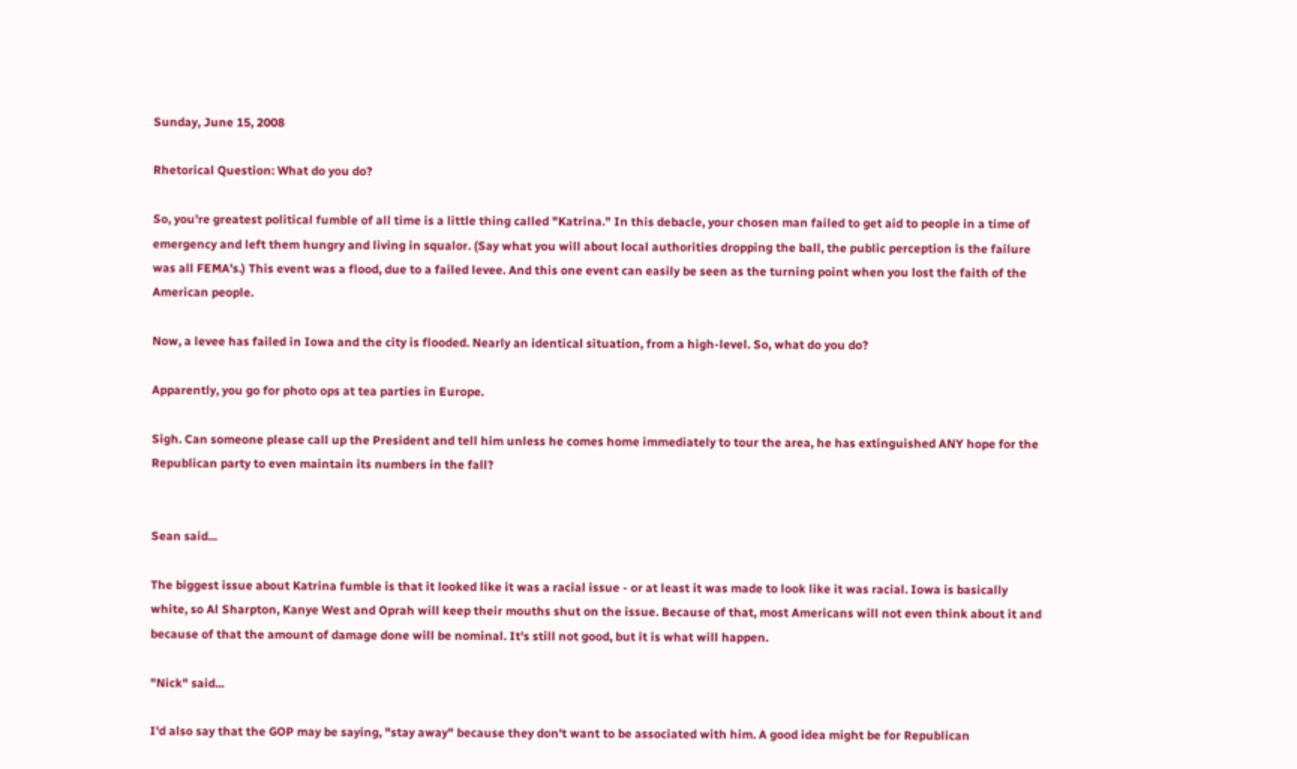Sunday, June 15, 2008

Rhetorical Question: What do you do?

So, you're greatest political fumble of all time is a little thing called "Katrina." In this debacle, your chosen man failed to get aid to people in a time of emergency and left them hungry and living in squalor. (Say what you will about local authorities dropping the ball, the public perception is the failure was all FEMA's.) This event was a flood, due to a failed levee. And this one event can easily be seen as the turning point when you lost the faith of the American people.

Now, a levee has failed in Iowa and the city is flooded. Nearly an identical situation, from a high-level. So, what do you do?

Apparently, you go for photo ops at tea parties in Europe.

Sigh. Can someone please call up the President and tell him unless he comes home immediately to tour the area, he has extinguished ANY hope for the Republican party to even maintain its numbers in the fall?


Sean said...

The biggest issue about Katrina fumble is that it looked like it was a racial issue - or at least it was made to look like it was racial. Iowa is basically white, so Al Sharpton, Kanye West and Oprah will keep their mouths shut on the issue. Because of that, most Americans will not even think about it and because of that the amount of damage done will be nominal. It's still not good, but it is what will happen.

"Nick" said...

I'd also say that the GOP may be saying, "stay away" because they don't want to be associated with him. A good idea might be for Republican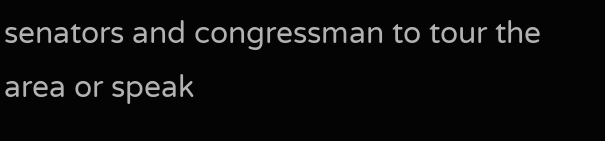senators and congressman to tour the area or speak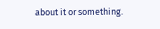about it or something.